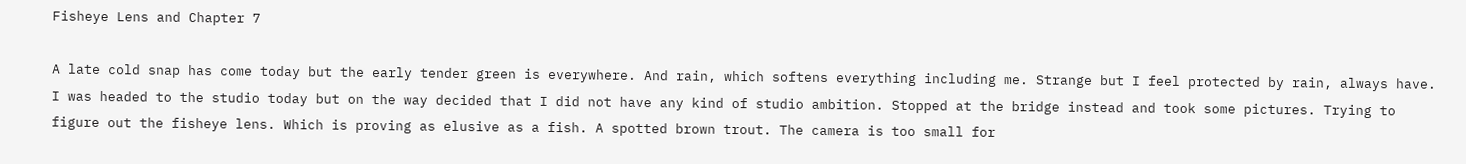Fisheye Lens and Chapter 7

A late cold snap has come today but the early tender green is everywhere. And rain, which softens everything including me. Strange but I feel protected by rain, always have. I was headed to the studio today but on the way decided that I did not have any kind of studio ambition. Stopped at the bridge instead and took some pictures. Trying to figure out the fisheye lens. Which is proving as elusive as a fish. A spotted brown trout. The camera is too small for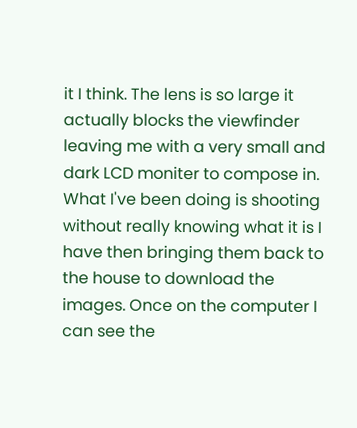it I think. The lens is so large it actually blocks the viewfinder leaving me with a very small and dark LCD moniter to compose in. What I've been doing is shooting without really knowing what it is I have then bringing them back to the house to download the images. Once on the computer I can see the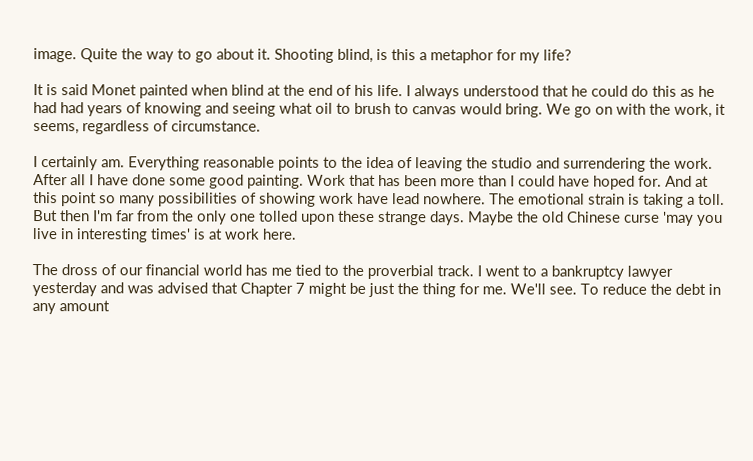image. Quite the way to go about it. Shooting blind, is this a metaphor for my life?

It is said Monet painted when blind at the end of his life. I always understood that he could do this as he had had years of knowing and seeing what oil to brush to canvas would bring. We go on with the work, it seems, regardless of circumstance.

I certainly am. Everything reasonable points to the idea of leaving the studio and surrendering the work. After all I have done some good painting. Work that has been more than I could have hoped for. And at this point so many possibilities of showing work have lead nowhere. The emotional strain is taking a toll. But then I'm far from the only one tolled upon these strange days. Maybe the old Chinese curse 'may you live in interesting times' is at work here.

The dross of our financial world has me tied to the proverbial track. I went to a bankruptcy lawyer yesterday and was advised that Chapter 7 might be just the thing for me. We'll see. To reduce the debt in any amount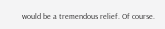would be a tremendous relief. Of course.